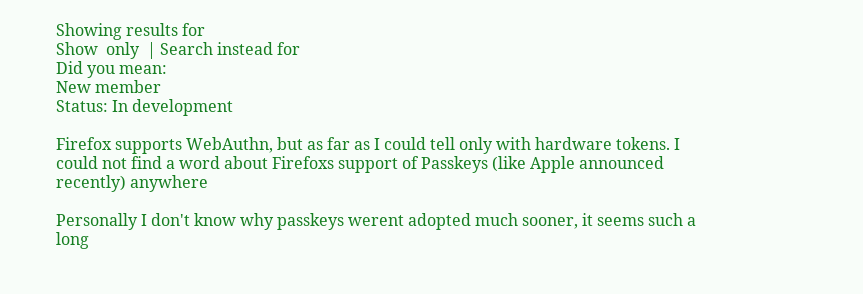Showing results for
Show  only  | Search instead for
Did you mean:
New member
Status: In development

Firefox supports WebAuthn, but as far as I could tell only with hardware tokens. I could not find a word about Firefoxs support of Passkeys (like Apple announced recently) anywhere

Personally I don't know why passkeys werent adopted much sooner, it seems such a long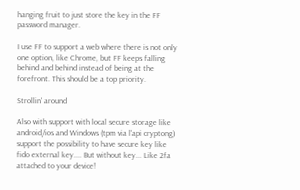hanging fruit to just store the key in the FF password manager.

I use FF to support a web where there is not only one option, like Chrome, but FF keeps falling behind and behind instead of being at the forefront. This should be a top priority.

Strollin' around

Also with support with local secure storage like android/ios and Windows (tpm via l'api cryptong) support the possibility to have secure key like fido external key.... But without key... Like 2fa attached to your device!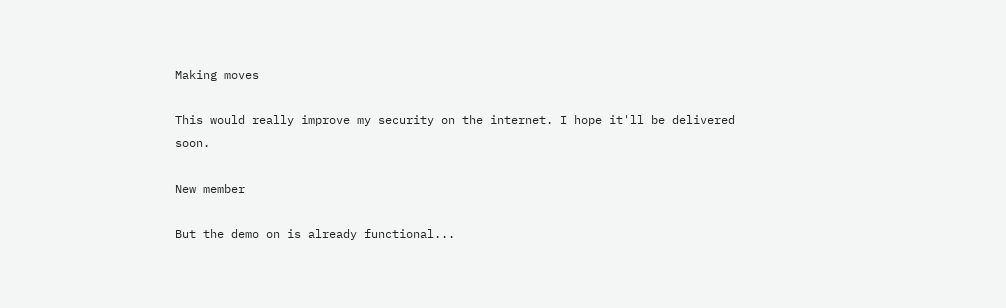Making moves

This would really improve my security on the internet. I hope it'll be delivered soon.

New member

But the demo on is already functional...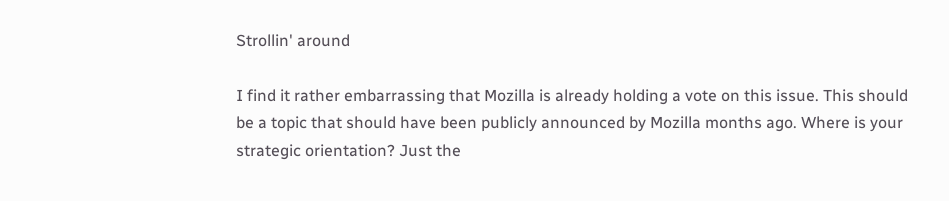Strollin' around

I find it rather embarrassing that Mozilla is already holding a vote on this issue. This should be a topic that should have been publicly announced by Mozilla months ago. Where is your strategic orientation? Just the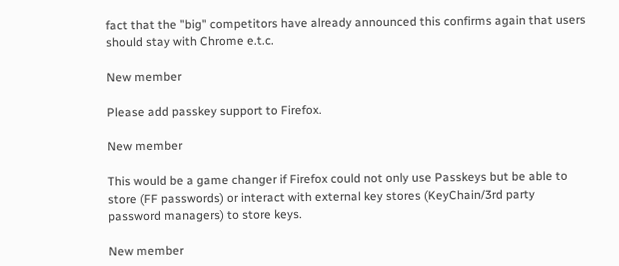fact that the "big" competitors have already announced this confirms again that users should stay with Chrome e.t.c.

New member

Please add passkey support to Firefox.

New member

This would be a game changer if Firefox could not only use Passkeys but be able to store (FF passwords) or interact with external key stores (KeyChain/3rd party password managers) to store keys.

New member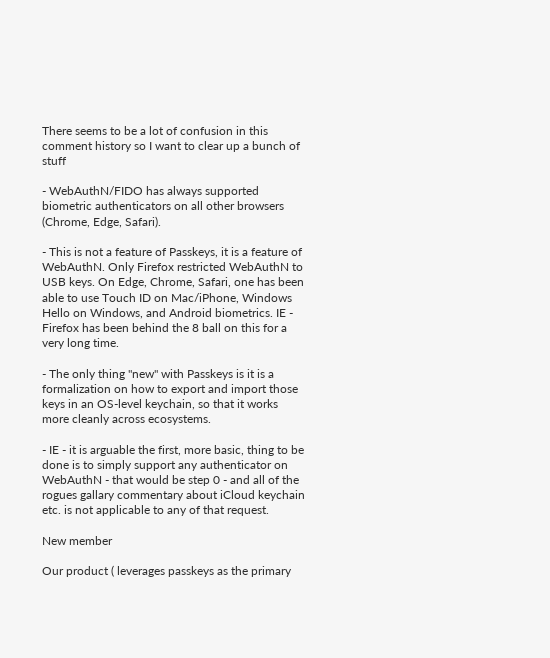There seems to be a lot of confusion in this comment history so I want to clear up a bunch of stuff

- WebAuthN/FIDO has always supported biometric authenticators on all other browsers (Chrome, Edge, Safari).

- This is not a feature of Passkeys, it is a feature of WebAuthN. Only Firefox restricted WebAuthN to USB keys. On Edge, Chrome, Safari, one has been able to use Touch ID on Mac/iPhone, Windows Hello on Windows, and Android biometrics. IE - Firefox has been behind the 8 ball on this for a very long time.

- The only thing "new" with Passkeys is it is a formalization on how to export and import those keys in an OS-level keychain, so that it works more cleanly across ecosystems.

- IE - it is arguable the first, more basic, thing to be done is to simply support any authenticator on WebAuthN - that would be step 0 - and all of the rogues gallary commentary about iCloud keychain etc. is not applicable to any of that request.

New member

Our product ( leverages passkeys as the primary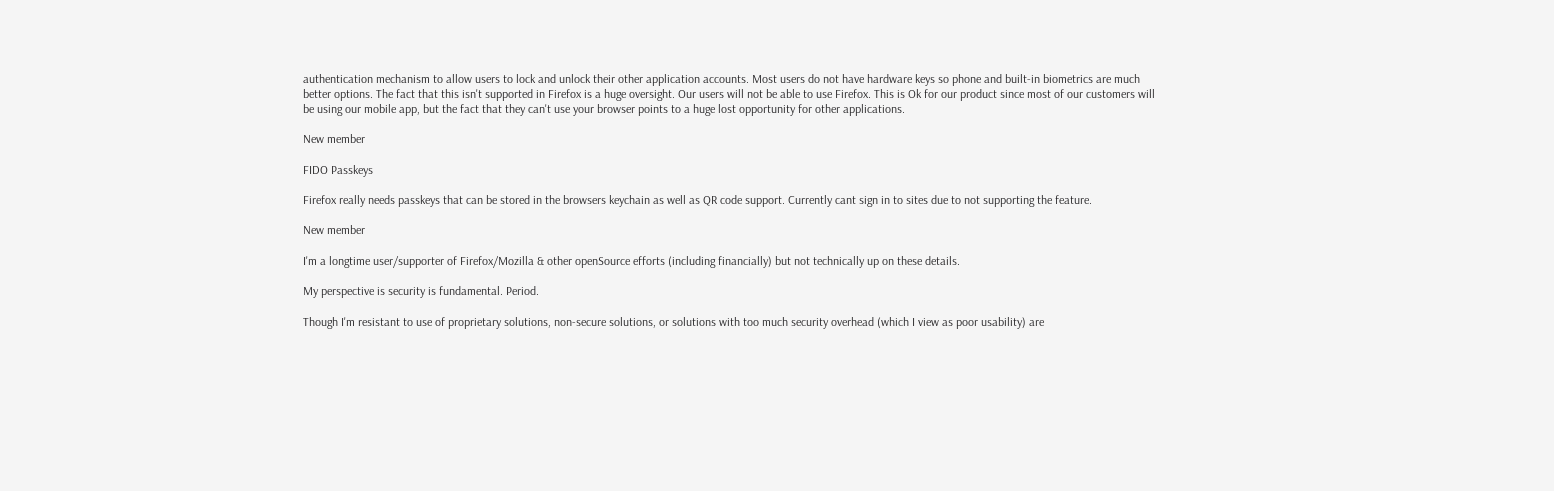authentication mechanism to allow users to lock and unlock their other application accounts. Most users do not have hardware keys so phone and built-in biometrics are much better options. The fact that this isn't supported in Firefox is a huge oversight. Our users will not be able to use Firefox. This is Ok for our product since most of our customers will be using our mobile app, but the fact that they can't use your browser points to a huge lost opportunity for other applications.

New member

FIDO Passkeys

Firefox really needs passkeys that can be stored in the browsers keychain as well as QR code support. Currently cant sign in to sites due to not supporting the feature.

New member

I'm a longtime user/supporter of Firefox/Mozilla & other openSource efforts (including financially) but not technically up on these details.

My perspective is security is fundamental. Period.

Though I'm resistant to use of proprietary solutions, non-secure solutions, or solutions with too much security overhead (which I view as poor usability) are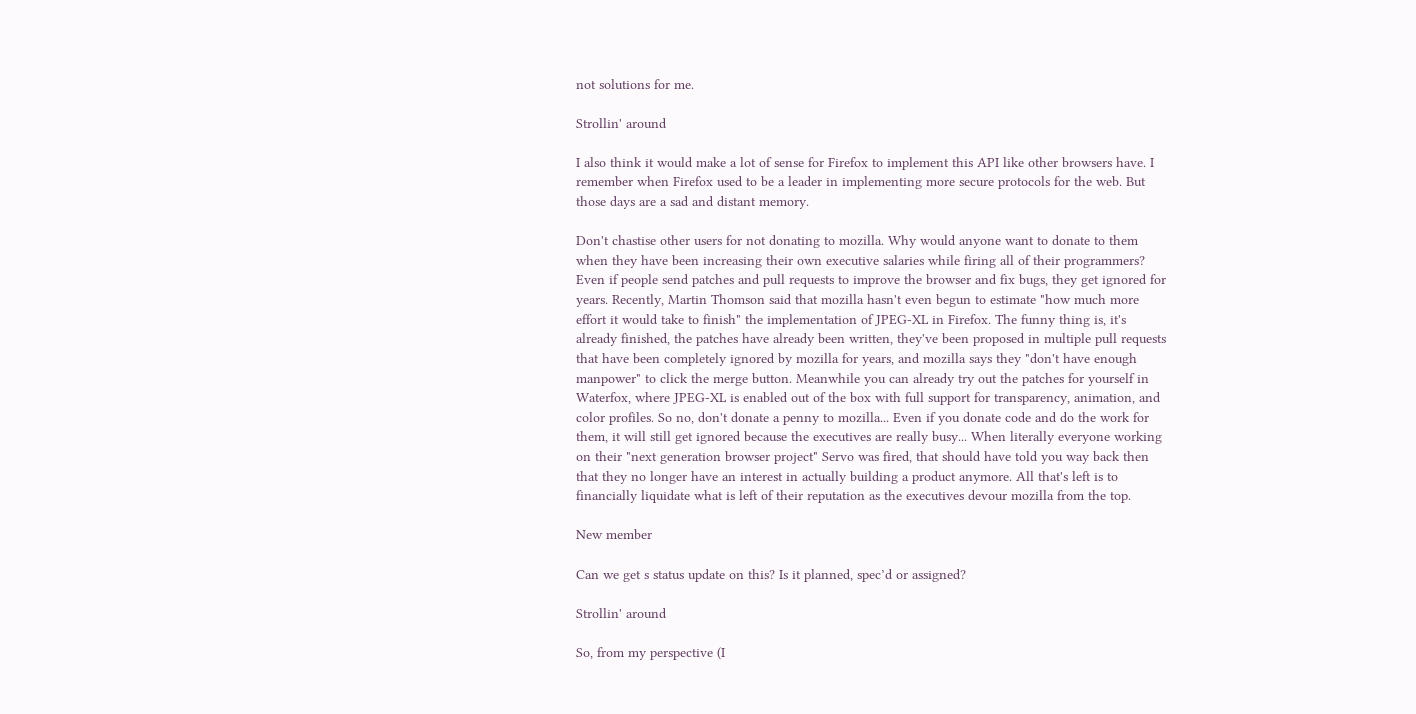not solutions for me.

Strollin' around

I also think it would make a lot of sense for Firefox to implement this API like other browsers have. I remember when Firefox used to be a leader in implementing more secure protocols for the web. But those days are a sad and distant memory.

Don't chastise other users for not donating to mozilla. Why would anyone want to donate to them when they have been increasing their own executive salaries while firing all of their programmers? Even if people send patches and pull requests to improve the browser and fix bugs, they get ignored for years. Recently, Martin Thomson said that mozilla hasn't even begun to estimate "how much more effort it would take to finish" the implementation of JPEG-XL in Firefox. The funny thing is, it's already finished, the patches have already been written, they've been proposed in multiple pull requests that have been completely ignored by mozilla for years, and mozilla says they "don't have enough manpower" to click the merge button. Meanwhile you can already try out the patches for yourself in Waterfox, where JPEG-XL is enabled out of the box with full support for transparency, animation, and color profiles. So no, don't donate a penny to mozilla... Even if you donate code and do the work for them, it will still get ignored because the executives are really busy... When literally everyone working on their "next generation browser project" Servo was fired, that should have told you way back then that they no longer have an interest in actually building a product anymore. All that's left is to financially liquidate what is left of their reputation as the executives devour mozilla from the top.

New member

Can we get s status update on this? Is it planned, spec’d or assigned?

Strollin' around

So, from my perspective (I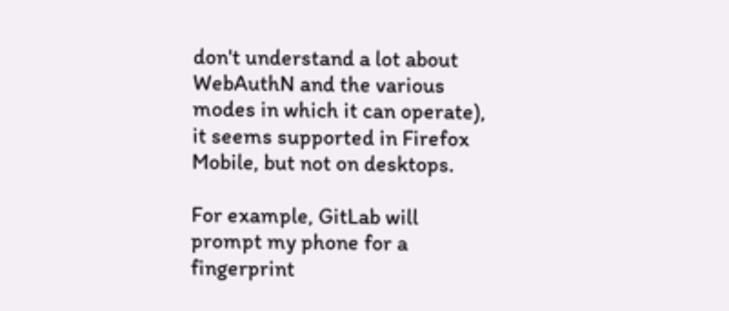don't understand a lot about WebAuthN and the various modes in which it can operate), it seems supported in Firefox Mobile, but not on desktops.

For example, GitLab will prompt my phone for a fingerprint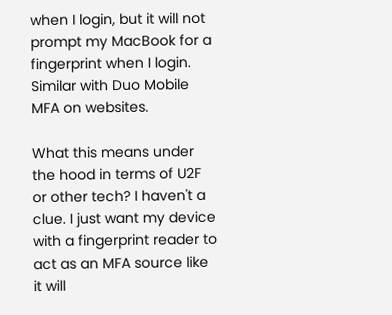when I login, but it will not prompt my MacBook for a fingerprint when I login. Similar with Duo Mobile MFA on websites.

What this means under the hood in terms of U2F or other tech? I haven't a clue. I just want my device with a fingerprint reader to act as an MFA source like it will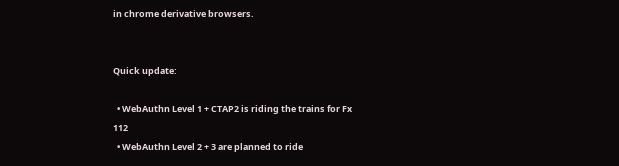in chrome derivative browsers.


Quick update:

  • WebAuthn Level 1 + CTAP2 is riding the trains for Fx 112
  • WebAuthn Level 2 + 3 are planned to ride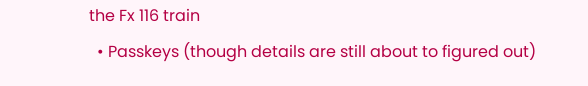the Fx 116 train
  • Passkeys (though details are still about to figured out)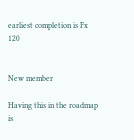earliest completion is Fx 120


New member

Having this in the roadmap is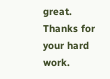great. Thanks for your hard work.